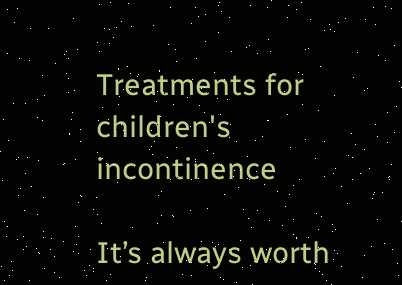Treatments for children's incontinence

It’s always worth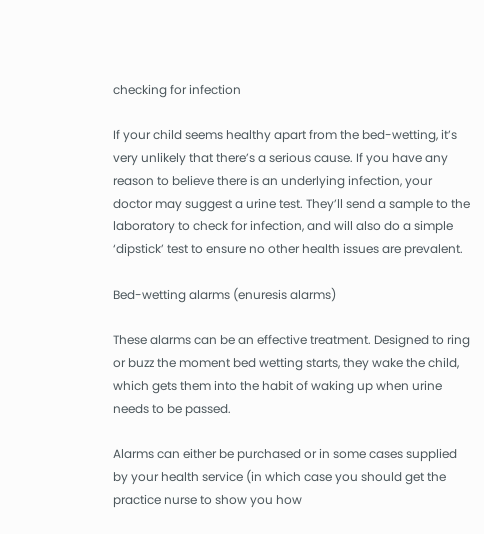checking for infection

If your child seems healthy apart from the bed-wetting, it’s very unlikely that there’s a serious cause. If you have any reason to believe there is an underlying infection, your doctor may suggest a urine test. They’ll send a sample to the laboratory to check for infection, and will also do a simple ‘dipstick’ test to ensure no other health issues are prevalent.

Bed-wetting alarms (enuresis alarms)

These alarms can be an effective treatment. Designed to ring or buzz the moment bed wetting starts, they wake the child, which gets them into the habit of waking up when urine needs to be passed.

Alarms can either be purchased or in some cases supplied by your health service (in which case you should get the practice nurse to show you how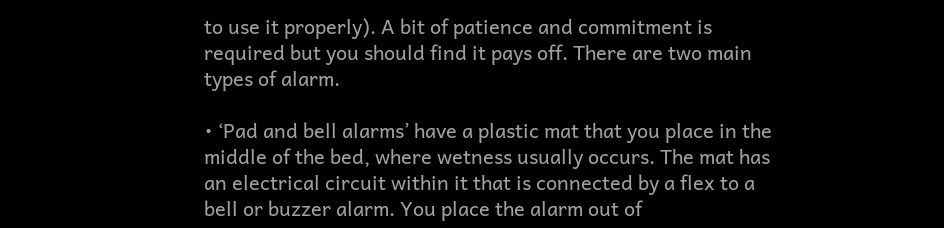to use it properly). A bit of patience and commitment is required but you should find it pays off. There are two main types of alarm.

• ‘Pad and bell alarms’ have a plastic mat that you place in the middle of the bed, where wetness usually occurs. The mat has an electrical circuit within it that is connected by a flex to a bell or buzzer alarm. You place the alarm out of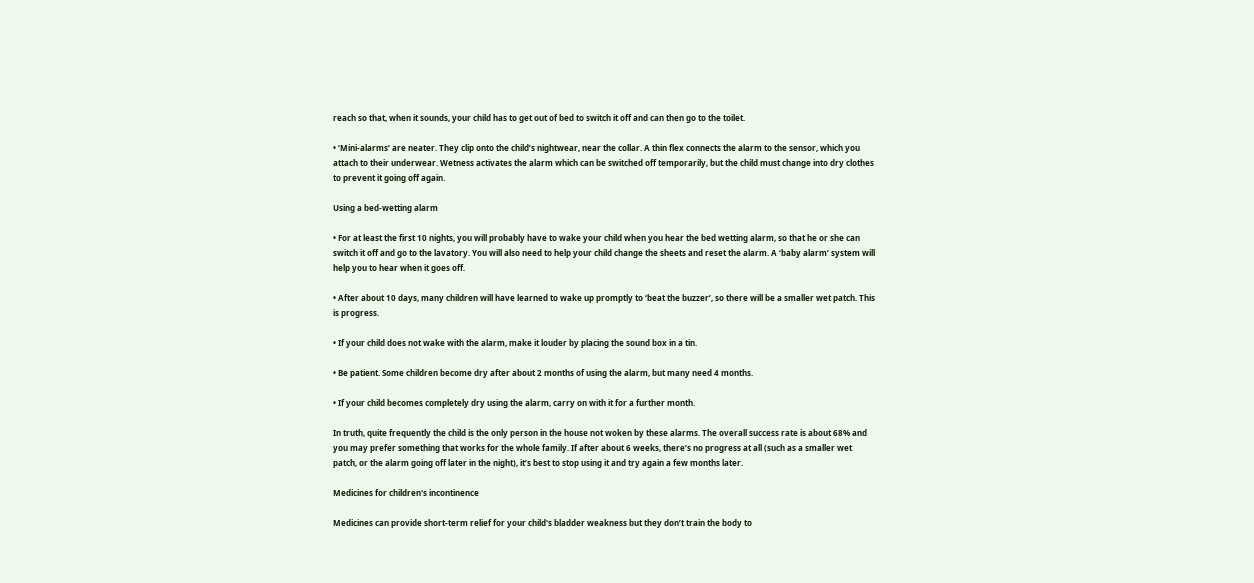reach so that, when it sounds, your child has to get out of bed to switch it off and can then go to the toilet.

• ‘Mini-alarms’ are neater. They clip onto the child’s nightwear, near the collar. A thin flex connects the alarm to the sensor, which you attach to their underwear. Wetness activates the alarm which can be switched off temporarily, but the child must change into dry clothes to prevent it going off again.

Using a bed-wetting alarm

• For at least the first 10 nights, you will probably have to wake your child when you hear the bed wetting alarm, so that he or she can switch it off and go to the lavatory. You will also need to help your child change the sheets and reset the alarm. A ‘baby alarm’ system will help you to hear when it goes off.

• After about 10 days, many children will have learned to wake up promptly to ‘beat the buzzer’, so there will be a smaller wet patch. This is progress.

• If your child does not wake with the alarm, make it louder by placing the sound box in a tin.

• Be patient. Some children become dry after about 2 months of using the alarm, but many need 4 months.

• If your child becomes completely dry using the alarm, carry on with it for a further month.

In truth, quite frequently the child is the only person in the house not woken by these alarms. The overall success rate is about 68% and you may prefer something that works for the whole family. If after about 6 weeks, there’s no progress at all (such as a smaller wet patch, or the alarm going off later in the night), it’s best to stop using it and try again a few months later.

Medicines for children's incontinence

Medicines can provide short-term relief for your child's bladder weakness but they don’t train the body to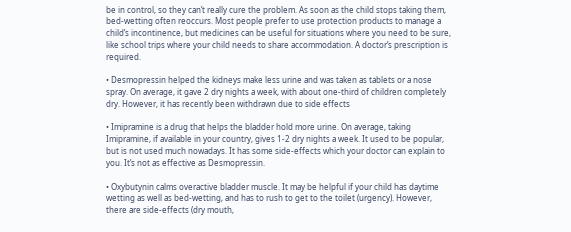be in control, so they can’t really cure the problem. As soon as the child stops taking them, bed-wetting often reoccurs. Most people prefer to use protection products to manage a child’s incontinence, but medicines can be useful for situations where you need to be sure, like school trips where your child needs to share accommodation. A doctor’s prescription is required.

• Desmopressin helped the kidneys make less urine and was taken as tablets or a nose spray. On average, it gave 2 dry nights a week, with about one-third of children completely dry. However, it has recently been withdrawn due to side effects

• Imipramine is a drug that helps the bladder hold more urine. On average, taking Imipramine, if available in your country, gives 1-2 dry nights a week. It used to be popular, but is not used much nowadays. It has some side-effects which your doctor can explain to you. It’s not as effective as Desmopressin.

• Oxybutynin calms overactive bladder muscle. It may be helpful if your child has daytime wetting as well as bed-wetting, and has to rush to get to the toilet (urgency). However, there are side-effects (dry mouth,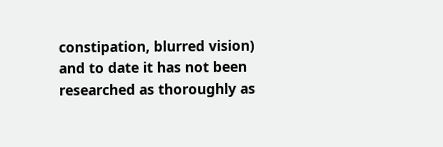constipation, blurred vision) and to date it has not been researched as thoroughly as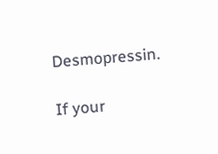Desmopressin.

If your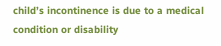child’s incontinence is due to a medical condition or disability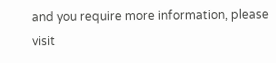and you require more information, please visit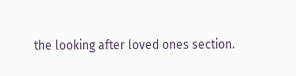the looking after loved ones section.